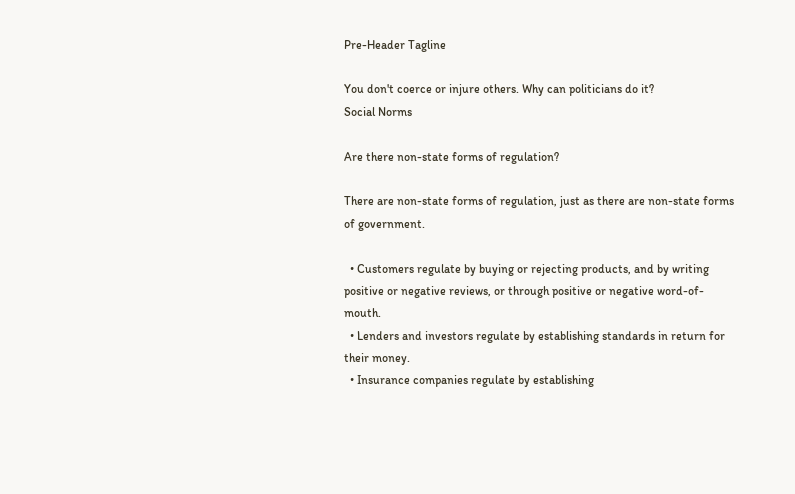Pre-Header Tagline

You don't coerce or injure others. Why can politicians do it?
Social Norms

Are there non-state forms of regulation?

There are non-state forms of regulation, just as there are non-state forms of government.

  • Customers regulate by buying or rejecting products, and by writing positive or negative reviews, or through positive or negative word-of-mouth.
  • Lenders and investors regulate by establishing standards in return for their money.
  • Insurance companies regulate by establishing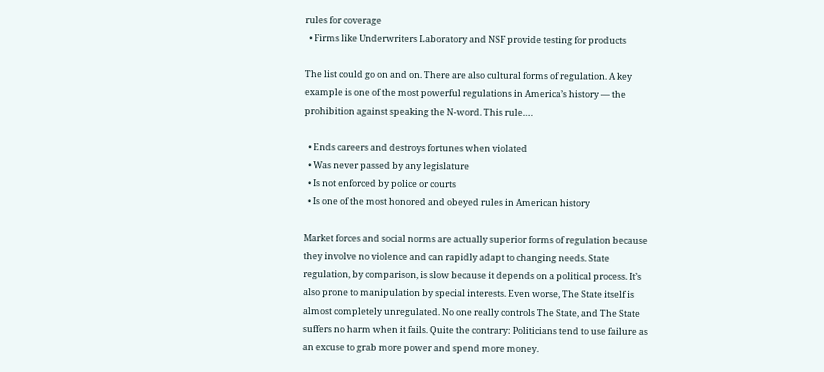rules for coverage
  • Firms like Underwriters Laboratory and NSF provide testing for products

The list could go on and on. There are also cultural forms of regulation. A key example is one of the most powerful regulations in America’s history — the prohibition against speaking the N-word. This rule….

  • Ends careers and destroys fortunes when violated
  • Was never passed by any legislature
  • Is not enforced by police or courts
  • Is one of the most honored and obeyed rules in American history

Market forces and social norms are actually superior forms of regulation because they involve no violence and can rapidly adapt to changing needs. State regulation, by comparison, is slow because it depends on a political process. It’s also prone to manipulation by special interests. Even worse, The State itself is almost completely unregulated. No one really controls The State, and The State suffers no harm when it fails. Quite the contrary: Politicians tend to use failure as an excuse to grab more power and spend more money.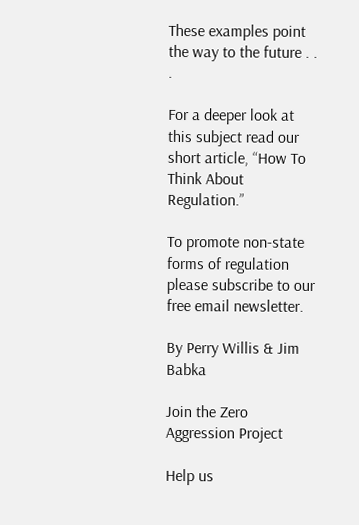These examples point the way to the future . . .

For a deeper look at this subject read our short article, “How To Think About Regulation.”

To promote non-state forms of regulation please subscribe to our free email newsletter.

By Perry Willis & Jim Babka

Join the Zero Aggression Project

Help us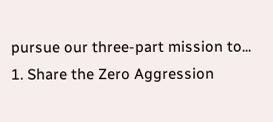pursue our three-part mission to...
1. Share the Zero Aggression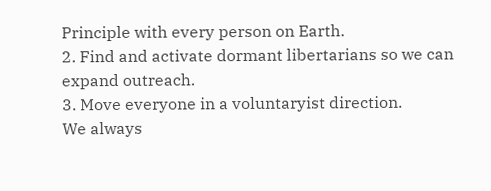Principle with every person on Earth.
2. Find and activate dormant libertarians so we can expand outreach.
3. Move everyone in a voluntaryist direction.
We always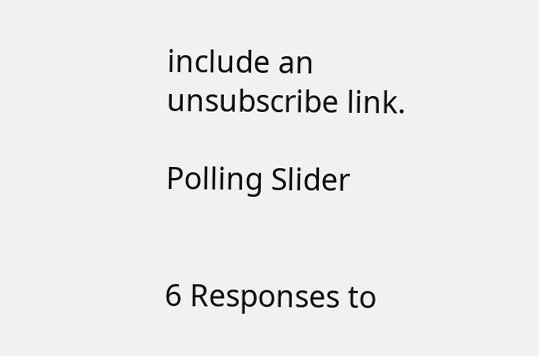include an unsubscribe link.

Polling Slider


6 Responses to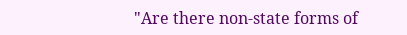"Are there non-state forms of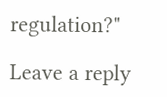regulation?"

Leave a reply